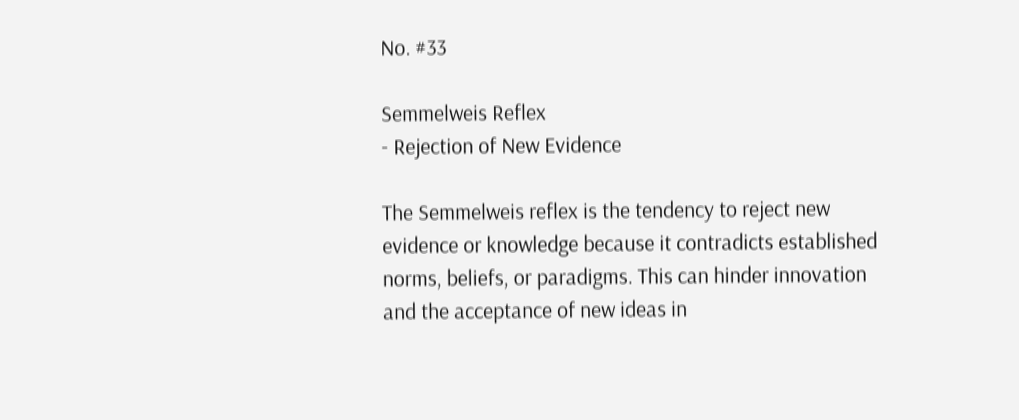No. #33

Semmelweis Reflex
- Rejection of New Evidence

The Semmelweis reflex is the tendency to reject new evidence or knowledge because it contradicts established norms, beliefs, or paradigms. This can hinder innovation and the acceptance of new ideas in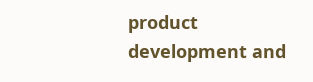product development and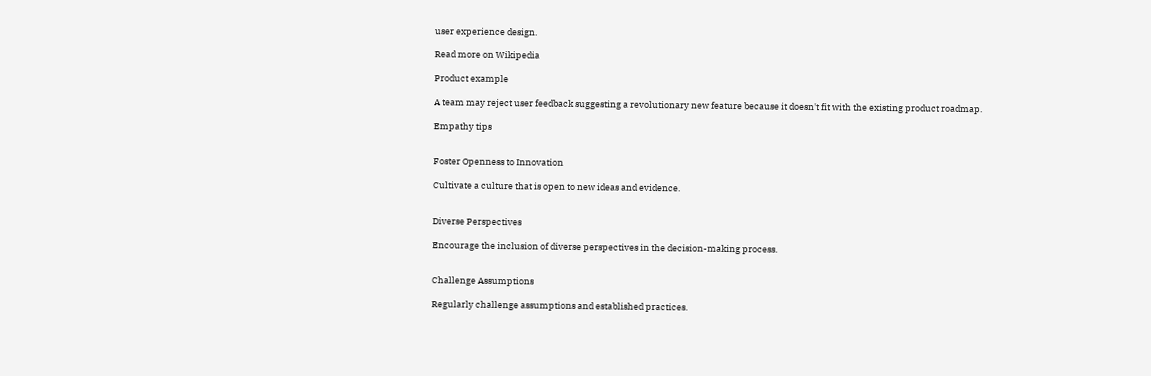user experience design.

Read more on Wikipedia

Product example

A team may reject user feedback suggesting a revolutionary new feature because it doesn't fit with the existing product roadmap.

Empathy tips


Foster Openness to Innovation

Cultivate a culture that is open to new ideas and evidence.


Diverse Perspectives

Encourage the inclusion of diverse perspectives in the decision-making process.


Challenge Assumptions

Regularly challenge assumptions and established practices.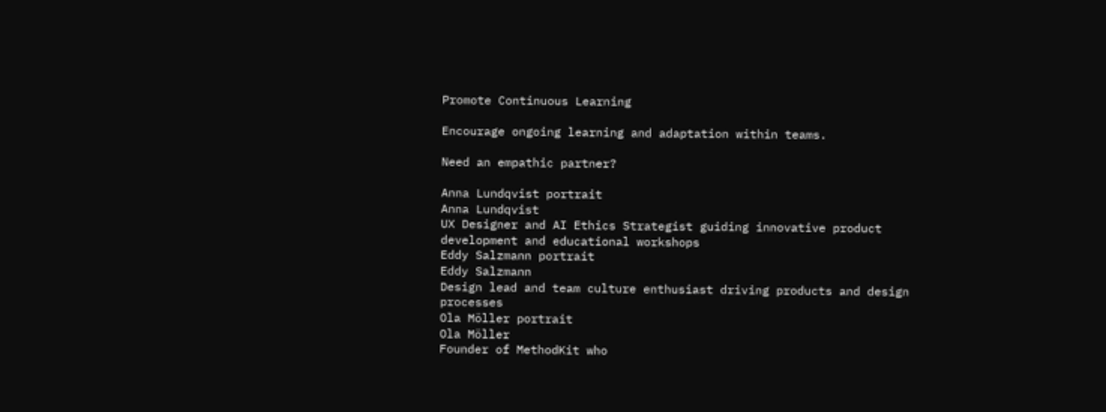Promote Continuous Learning

Encourage ongoing learning and adaptation within teams.

Need an empathic partner?

Anna Lundqvist portrait
Anna Lundqvist
UX Designer and AI Ethics Strategist guiding innovative product development and educational workshops
Eddy Salzmann portrait
Eddy Salzmann
Design lead and team culture enthusiast driving products and design processes
Ola Möller portrait
Ola Möller
Founder of MethodKit who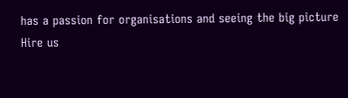has a passion for organisations and seeing the big picture
Hire us